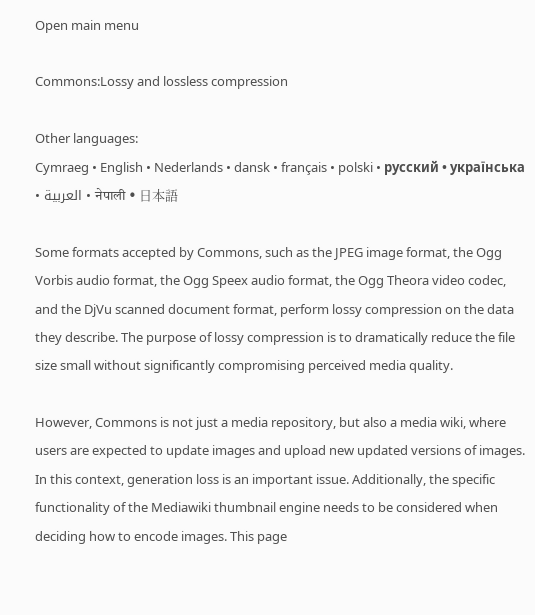Open main menu

Commons:Lossy and lossless compression

Other languages:
Cymraeg • English • Nederlands • dansk • français • polski • русский • українська • العربية • नेपाली • 日本語

Some formats accepted by Commons, such as the JPEG image format, the Ogg Vorbis audio format, the Ogg Speex audio format, the Ogg Theora video codec, and the DjVu scanned document format, perform lossy compression on the data they describe. The purpose of lossy compression is to dramatically reduce the file size small without significantly compromising perceived media quality.

However, Commons is not just a media repository, but also a media wiki, where users are expected to update images and upload new updated versions of images. In this context, generation loss is an important issue. Additionally, the specific functionality of the Mediawiki thumbnail engine needs to be considered when deciding how to encode images. This page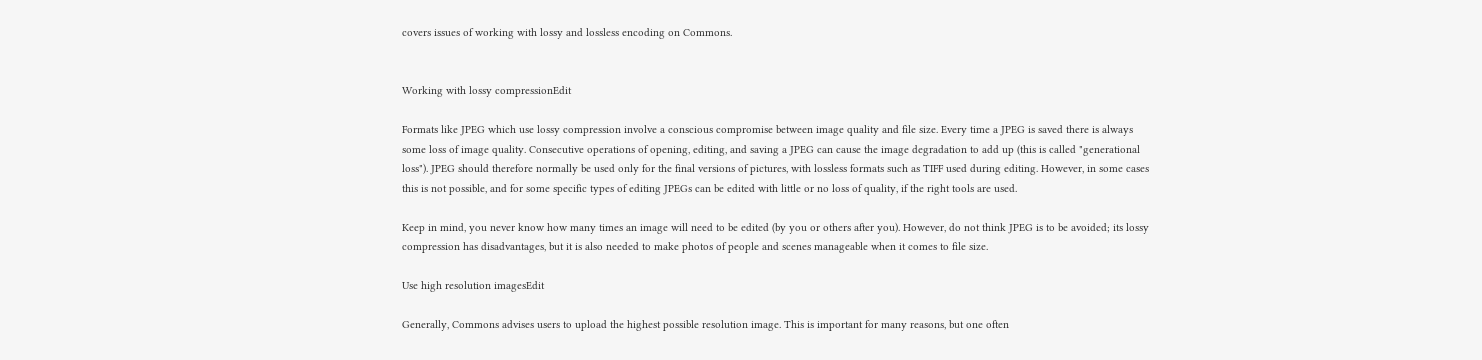covers issues of working with lossy and lossless encoding on Commons.


Working with lossy compressionEdit

Formats like JPEG which use lossy compression involve a conscious compromise between image quality and file size. Every time a JPEG is saved there is always some loss of image quality. Consecutive operations of opening, editing, and saving a JPEG can cause the image degradation to add up (this is called "generational loss"). JPEG should therefore normally be used only for the final versions of pictures, with lossless formats such as TIFF used during editing. However, in some cases this is not possible, and for some specific types of editing JPEGs can be edited with little or no loss of quality, if the right tools are used.

Keep in mind, you never know how many times an image will need to be edited (by you or others after you). However, do not think JPEG is to be avoided; its lossy compression has disadvantages, but it is also needed to make photos of people and scenes manageable when it comes to file size.

Use high resolution imagesEdit

Generally, Commons advises users to upload the highest possible resolution image. This is important for many reasons, but one often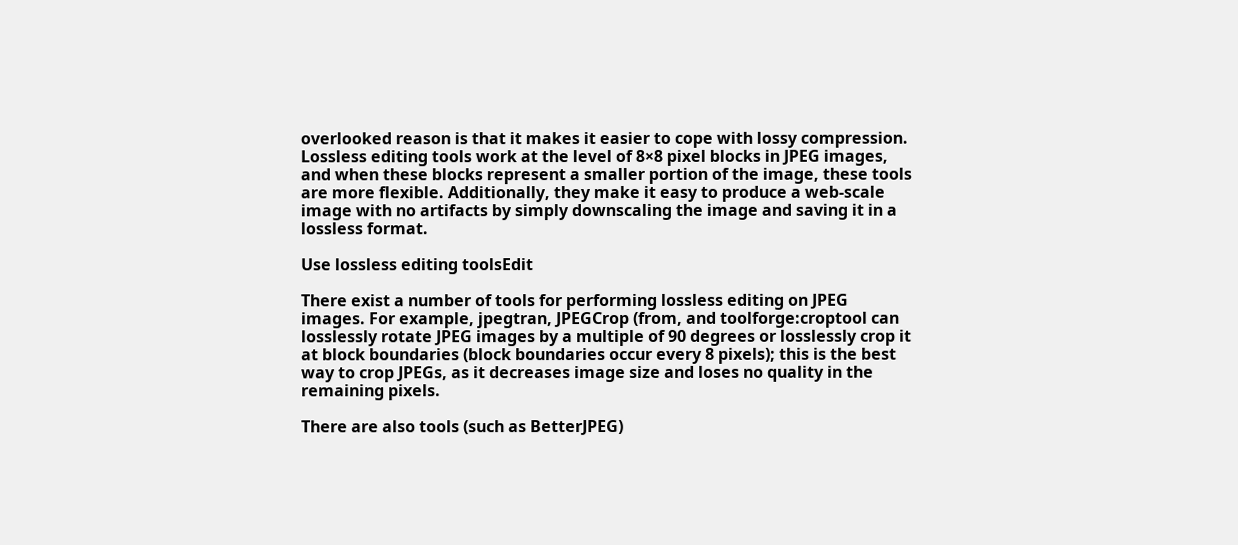overlooked reason is that it makes it easier to cope with lossy compression. Lossless editing tools work at the level of 8×8 pixel blocks in JPEG images, and when these blocks represent a smaller portion of the image, these tools are more flexible. Additionally, they make it easy to produce a web-scale image with no artifacts by simply downscaling the image and saving it in a lossless format.

Use lossless editing toolsEdit

There exist a number of tools for performing lossless editing on JPEG images. For example, jpegtran, JPEGCrop (from, and toolforge:croptool can losslessly rotate JPEG images by a multiple of 90 degrees or losslessly crop it at block boundaries (block boundaries occur every 8 pixels); this is the best way to crop JPEGs, as it decreases image size and loses no quality in the remaining pixels.

There are also tools (such as BetterJPEG)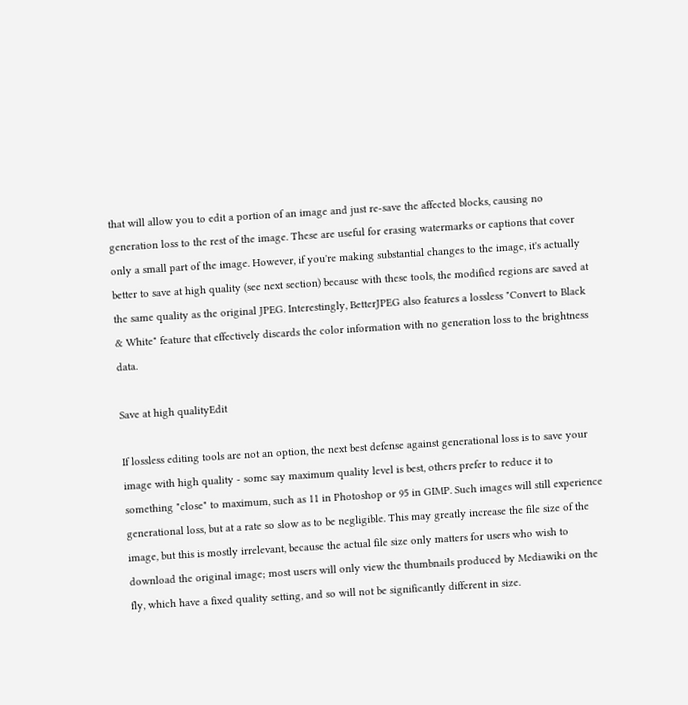that will allow you to edit a portion of an image and just re-save the affected blocks, causing no generation loss to the rest of the image. These are useful for erasing watermarks or captions that cover only a small part of the image. However, if you're making substantial changes to the image, it's actually better to save at high quality (see next section) because with these tools, the modified regions are saved at the same quality as the original JPEG. Interestingly, BetterJPEG also features a lossless "Convert to Black & White" feature that effectively discards the color information with no generation loss to the brightness data.

Save at high qualityEdit

If lossless editing tools are not an option, the next best defense against generational loss is to save your image with high quality - some say maximum quality level is best, others prefer to reduce it to something "close" to maximum, such as 11 in Photoshop or 95 in GIMP. Such images will still experience generational loss, but at a rate so slow as to be negligible. This may greatly increase the file size of the image, but this is mostly irrelevant, because the actual file size only matters for users who wish to download the original image; most users will only view the thumbnails produced by Mediawiki on the fly, which have a fixed quality setting, and so will not be significantly different in size.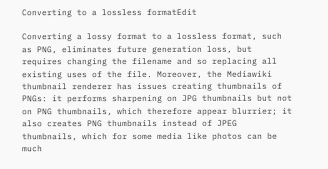Converting to a lossless formatEdit

Converting a lossy format to a lossless format, such as PNG, eliminates future generation loss, but requires changing the filename and so replacing all existing uses of the file. Moreover, the Mediawiki thumbnail renderer has issues creating thumbnails of PNGs: it performs sharpening on JPG thumbnails but not on PNG thumbnails, which therefore appear blurrier; it also creates PNG thumbnails instead of JPEG thumbnails, which for some media like photos can be much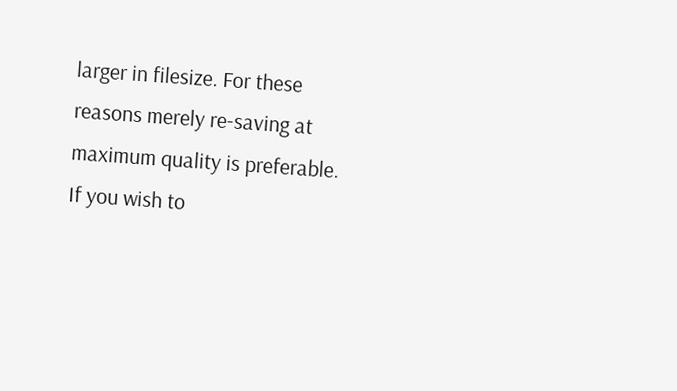larger in filesize. For these reasons merely re-saving at maximum quality is preferable. If you wish to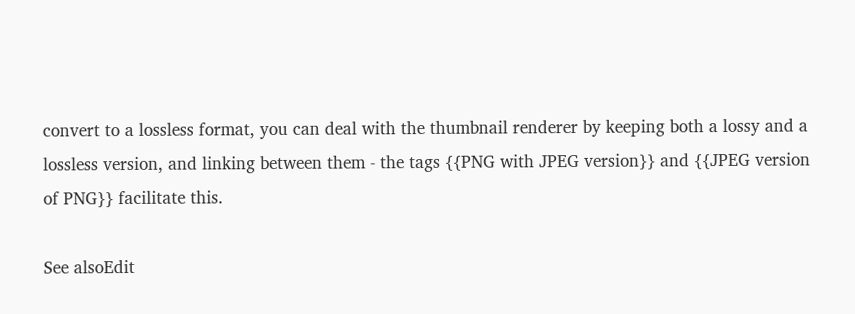convert to a lossless format, you can deal with the thumbnail renderer by keeping both a lossy and a lossless version, and linking between them - the tags {{PNG with JPEG version}} and {{JPEG version of PNG}} facilitate this.

See alsoEdit